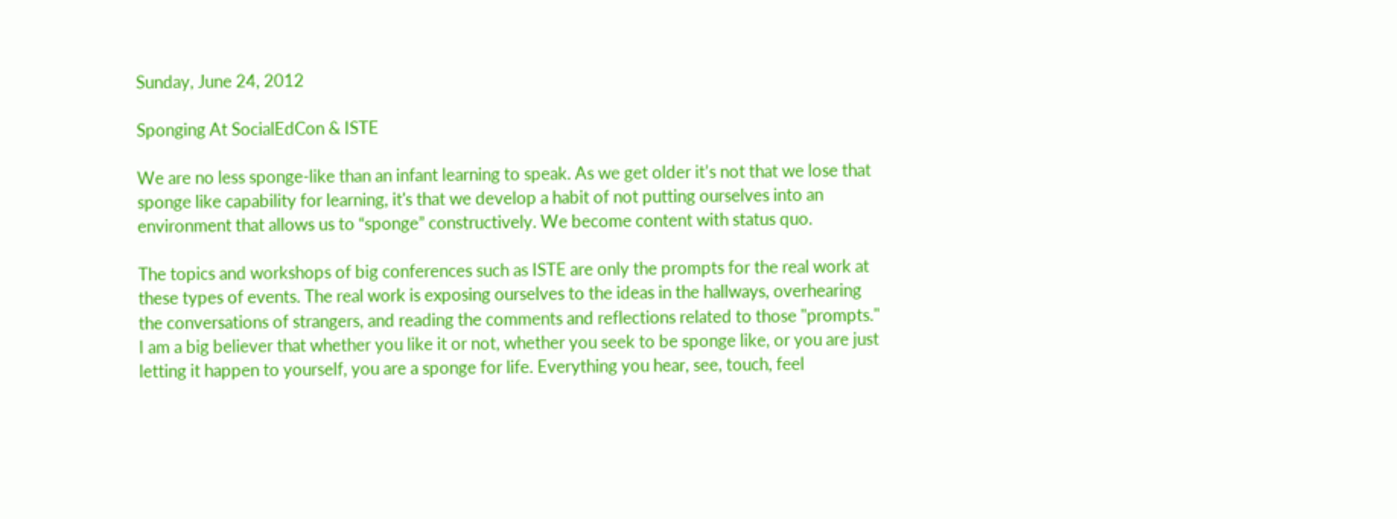Sunday, June 24, 2012

Sponging At SocialEdCon & ISTE

We are no less sponge-like than an infant learning to speak. As we get older it’s not that we lose that sponge like capability for learning, it's that we develop a habit of not putting ourselves into an environment that allows us to “sponge” constructively. We become content with status quo.

The topics and workshops of big conferences such as ISTE are only the prompts for the real work at these types of events. The real work is exposing ourselves to the ideas in the hallways, overhearing the conversations of strangers, and reading the comments and reflections related to those "prompts." I am a big believer that whether you like it or not, whether you seek to be sponge like, or you are just letting it happen to yourself, you are a sponge for life. Everything you hear, see, touch, feel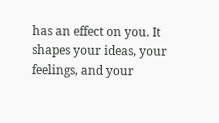has an effect on you. It shapes your ideas, your feelings, and your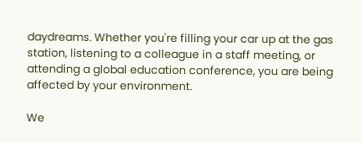daydreams. Whether you're filling your car up at the gas station, listening to a colleague in a staff meeting, or attending a global education conference, you are being affected by your environment.

We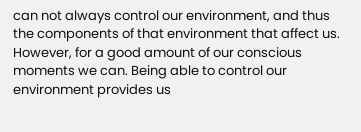can not always control our environment, and thus the components of that environment that affect us. However, for a good amount of our conscious moments we can. Being able to control our environment provides us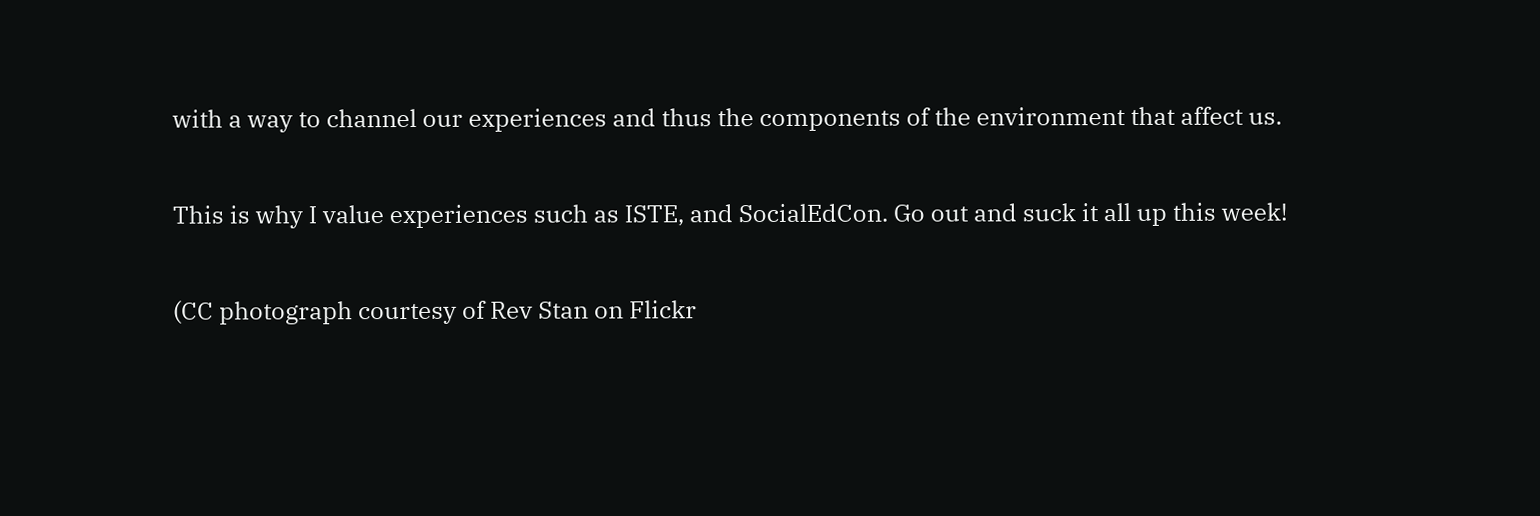with a way to channel our experiences and thus the components of the environment that affect us.

This is why I value experiences such as ISTE, and SocialEdCon. Go out and suck it all up this week!

(CC photograph courtesy of Rev Stan on Flickr